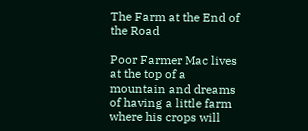The Farm at the End of the Road

Poor Farmer Mac lives at the top of a mountain and dreams of having a little farm where his crops will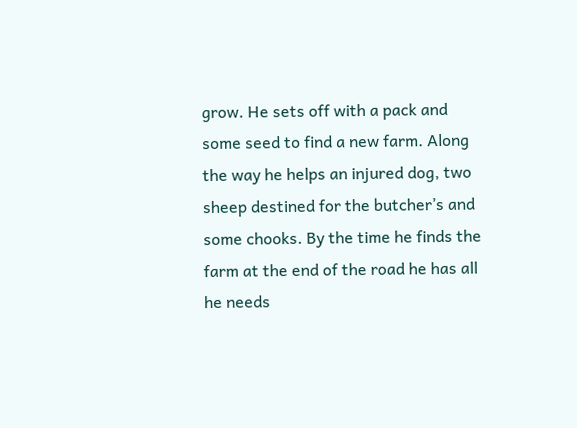grow. He sets off with a pack and some seed to find a new farm. Along the way he helps an injured dog, two sheep destined for the butcher’s and some chooks. By the time he finds the farm at the end of the road he has all he needs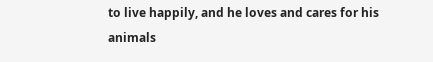to live happily, and he loves and cares for his animals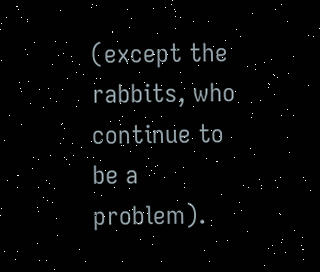(except the rabbits, who continue to be a problem).